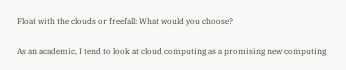Float with the clouds or freefall: What would you choose?

As an academic, I tend to look at cloud computing as a promising new computing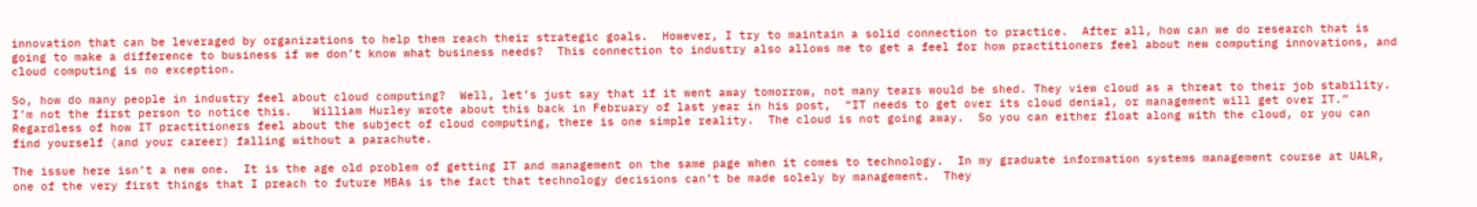innovation that can be leveraged by organizations to help them reach their strategic goals.  However, I try to maintain a solid connection to practice.  After all, how can we do research that is going to make a difference to business if we don’t know what business needs?  This connection to industry also allows me to get a feel for how practitioners feel about new computing innovations, and cloud computing is no exception.

So, how do many people in industry feel about cloud computing?  Well, let’s just say that if it went away tomorrow, not many tears would be shed. They view cloud as a threat to their job stability.   I’m not the first person to notice this.   William Hurley wrote about this back in February of last year in his post,  “IT needs to get over its cloud denial, or management will get over IT.”  Regardless of how IT practitioners feel about the subject of cloud computing, there is one simple reality.  The cloud is not going away.  So you can either float along with the cloud, or you can find yourself (and your career) falling without a parachute.

The issue here isn’t a new one.  It is the age old problem of getting IT and management on the same page when it comes to technology.  In my graduate information systems management course at UALR, one of the very first things that I preach to future MBAs is the fact that technology decisions can’t be made solely by management.  They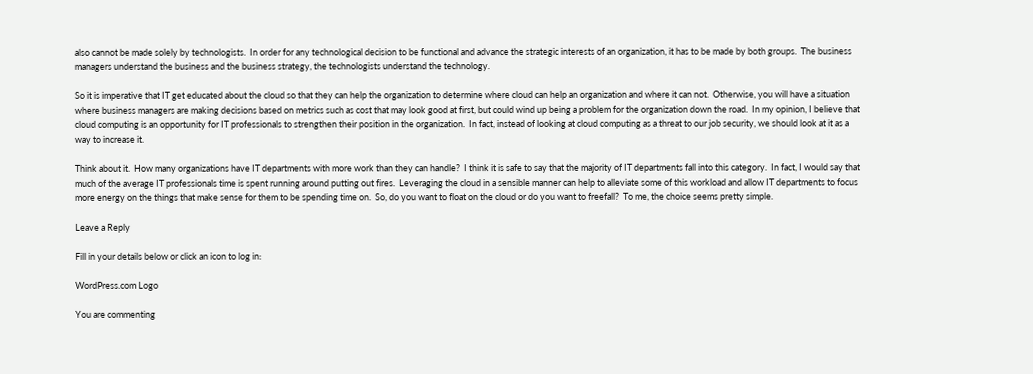also cannot be made solely by technologists.  In order for any technological decision to be functional and advance the strategic interests of an organization, it has to be made by both groups.  The business managers understand the business and the business strategy, the technologists understand the technology.

So it is imperative that IT get educated about the cloud so that they can help the organization to determine where cloud can help an organization and where it can not.  Otherwise, you will have a situation where business managers are making decisions based on metrics such as cost that may look good at first, but could wind up being a problem for the organization down the road.  In my opinion, I believe that cloud computing is an opportunity for IT professionals to strengthen their position in the organization.  In fact, instead of looking at cloud computing as a threat to our job security, we should look at it as a way to increase it.

Think about it.  How many organizations have IT departments with more work than they can handle?  I think it is safe to say that the majority of IT departments fall into this category.  In fact, I would say that much of the average IT professionals time is spent running around putting out fires.  Leveraging the cloud in a sensible manner can help to alleviate some of this workload and allow IT departments to focus more energy on the things that make sense for them to be spending time on.  So, do you want to float on the cloud or do you want to freefall?  To me, the choice seems pretty simple.

Leave a Reply

Fill in your details below or click an icon to log in:

WordPress.com Logo

You are commenting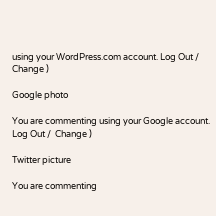using your WordPress.com account. Log Out /  Change )

Google photo

You are commenting using your Google account. Log Out /  Change )

Twitter picture

You are commenting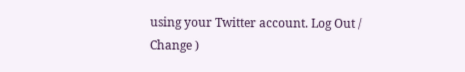using your Twitter account. Log Out /  Change )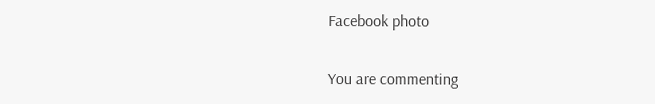Facebook photo

You are commenting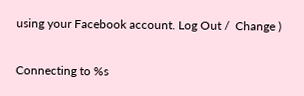using your Facebook account. Log Out /  Change )

Connecting to %s